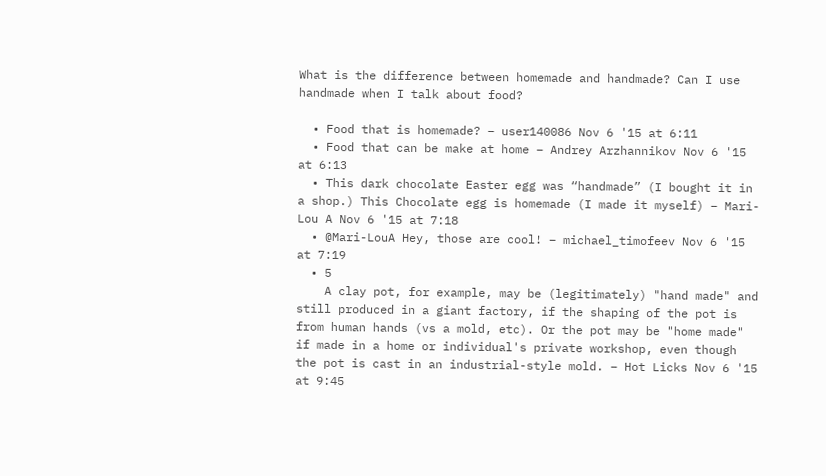What is the difference between homemade and handmade? Can I use handmade when I talk about food?

  • Food that is homemade? – user140086 Nov 6 '15 at 6:11
  • Food that can be make at home – Andrey Arzhannikov Nov 6 '15 at 6:13
  • This dark chocolate Easter egg was “handmade” (I bought it in a shop.) This Chocolate egg is homemade (I made it myself) – Mari-Lou A Nov 6 '15 at 7:18
  • @Mari-LouA Hey, those are cool! – michael_timofeev Nov 6 '15 at 7:19
  • 5
    A clay pot, for example, may be (legitimately) "hand made" and still produced in a giant factory, if the shaping of the pot is from human hands (vs a mold, etc). Or the pot may be "home made" if made in a home or individual's private workshop, even though the pot is cast in an industrial-style mold. – Hot Licks Nov 6 '15 at 9:45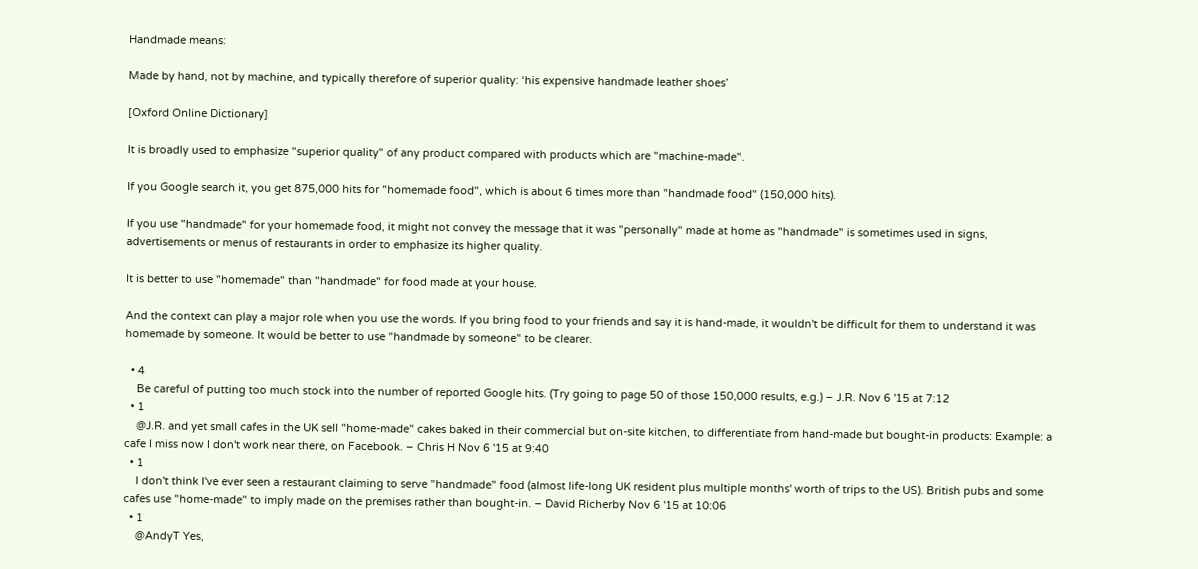Handmade means:

Made by hand, not by machine, and typically therefore of superior quality: ‘his expensive handmade leather shoes’

[Oxford Online Dictionary]

It is broadly used to emphasize "superior quality" of any product compared with products which are "machine-made".

If you Google search it, you get 875,000 hits for "homemade food", which is about 6 times more than "handmade food" (150,000 hits).

If you use "handmade" for your homemade food, it might not convey the message that it was "personally" made at home as "handmade" is sometimes used in signs, advertisements or menus of restaurants in order to emphasize its higher quality.

It is better to use "homemade" than "handmade" for food made at your house.

And the context can play a major role when you use the words. If you bring food to your friends and say it is hand-made, it wouldn't be difficult for them to understand it was homemade by someone. It would be better to use "handmade by someone" to be clearer.

  • 4
    Be careful of putting too much stock into the number of reported Google hits. (Try going to page 50 of those 150,000 results, e.g.) – J.R. Nov 6 '15 at 7:12
  • 1
    @J.R. and yet small cafes in the UK sell "home-made" cakes baked in their commercial but on-site kitchen, to differentiate from hand-made but bought-in products: Example: a cafe I miss now I don't work near there, on Facebook. – Chris H Nov 6 '15 at 9:40
  • 1
    I don't think I've ever seen a restaurant claiming to serve "handmade" food (almost life-long UK resident plus multiple months' worth of trips to the US). British pubs and some cafes use "home-made" to imply made on the premises rather than bought-in. – David Richerby Nov 6 '15 at 10:06
  • 1
    @AndyT Yes,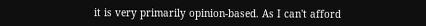it is very primarily opinion-based. As I can't afford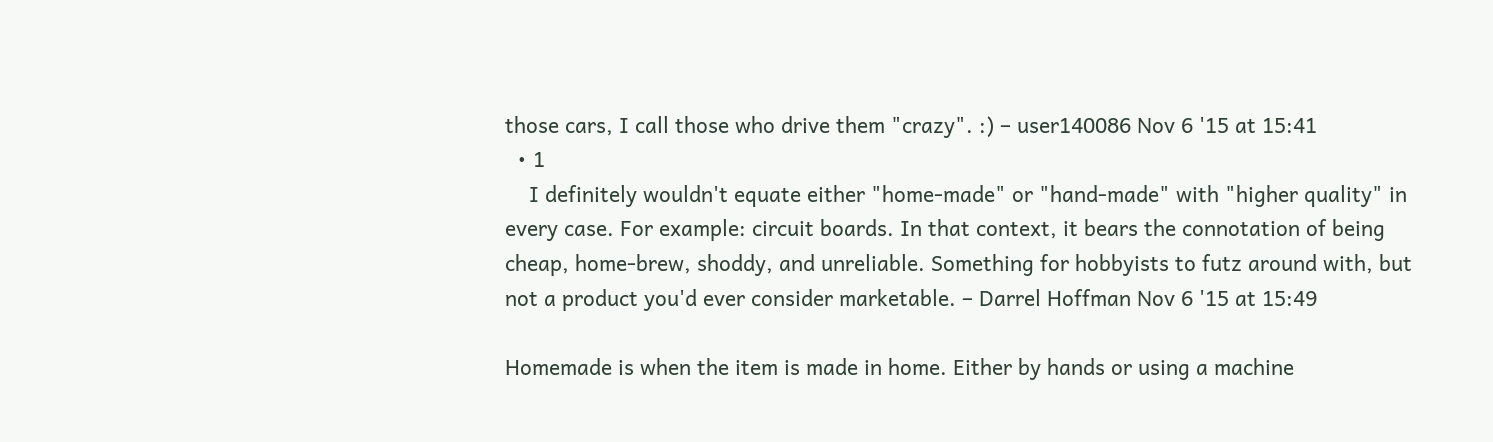those cars, I call those who drive them "crazy". :) – user140086 Nov 6 '15 at 15:41
  • 1
    I definitely wouldn't equate either "home-made" or "hand-made" with "higher quality" in every case. For example: circuit boards. In that context, it bears the connotation of being cheap, home-brew, shoddy, and unreliable. Something for hobbyists to futz around with, but not a product you'd ever consider marketable. – Darrel Hoffman Nov 6 '15 at 15:49

Homemade is when the item is made in home. Either by hands or using a machine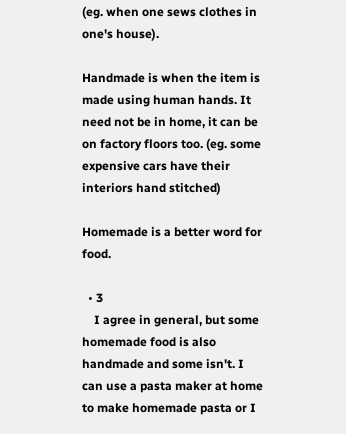(eg. when one sews clothes in one's house).

Handmade is when the item is made using human hands. It need not be in home, it can be on factory floors too. (eg. some expensive cars have their interiors hand stitched)

Homemade is a better word for food.

  • 3
    I agree in general, but some homemade food is also handmade and some isn't. I can use a pasta maker at home to make homemade pasta or I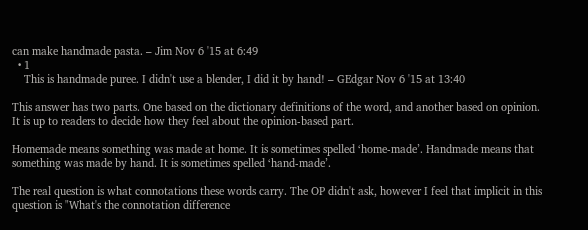can make handmade pasta. – Jim Nov 6 '15 at 6:49
  • 1
    This is handmade puree. I didn't use a blender, I did it by hand! – GEdgar Nov 6 '15 at 13:40

This answer has two parts. One based on the dictionary definitions of the word, and another based on opinion. It is up to readers to decide how they feel about the opinion-based part.

Homemade means something was made at home. It is sometimes spelled ‘home-made’. Handmade means that something was made by hand. It is sometimes spelled ‘hand-made’.

The real question is what connotations these words carry. The OP didn't ask, however I feel that implicit in this question is "What's the connotation difference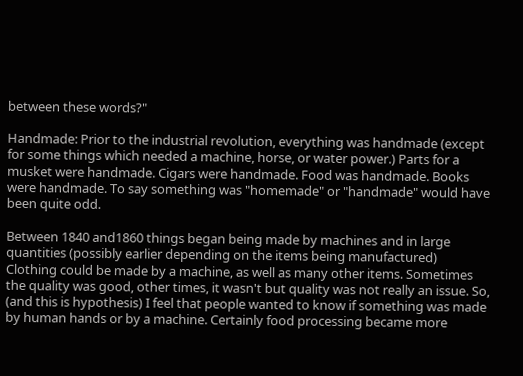between these words?"

Handmade: Prior to the industrial revolution, everything was handmade (except for some things which needed a machine, horse, or water power.) Parts for a musket were handmade. Cigars were handmade. Food was handmade. Books were handmade. To say something was "homemade" or "handmade" would have been quite odd.

Between 1840 and1860 things began being made by machines and in large quantities (possibly earlier depending on the items being manufactured) Clothing could be made by a machine, as well as many other items. Sometimes the quality was good, other times, it wasn't but quality was not really an issue. So, (and this is hypothesis) I feel that people wanted to know if something was made by human hands or by a machine. Certainly food processing became more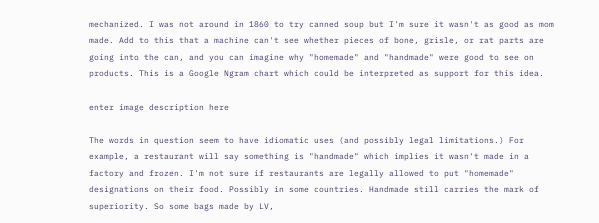mechanized. I was not around in 1860 to try canned soup but I'm sure it wasn't as good as mom made. Add to this that a machine can't see whether pieces of bone, grisle, or rat parts are going into the can, and you can imagine why "homemade" and "handmade" were good to see on products. This is a Google Ngram chart which could be interpreted as support for this idea.

enter image description here

The words in question seem to have idiomatic uses (and possibly legal limitations.) For example, a restaurant will say something is "handmade" which implies it wasn't made in a factory and frozen. I'm not sure if restaurants are legally allowed to put "homemade" designations on their food. Possibly in some countries. Handmade still carries the mark of superiority. So some bags made by LV,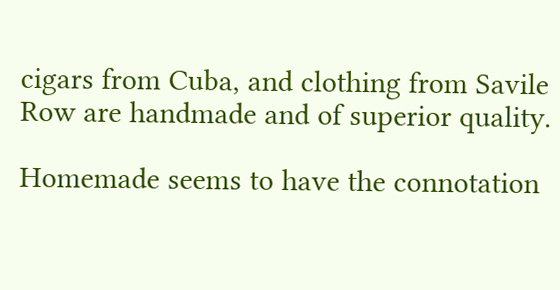cigars from Cuba, and clothing from Savile Row are handmade and of superior quality.

Homemade seems to have the connotation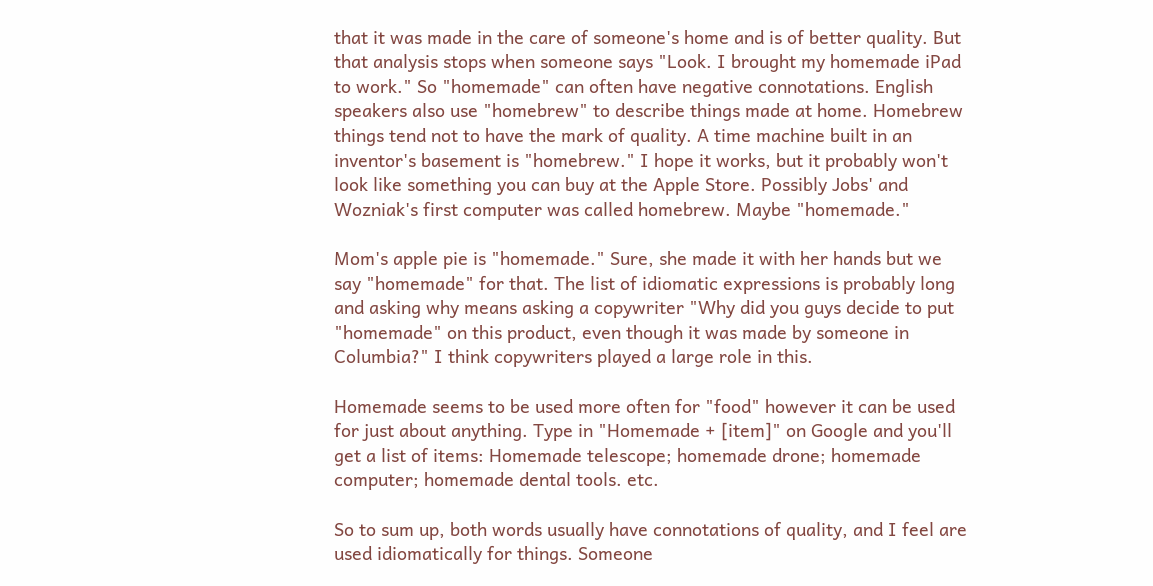that it was made in the care of someone's home and is of better quality. But that analysis stops when someone says "Look. I brought my homemade iPad to work." So "homemade" can often have negative connotations. English speakers also use "homebrew" to describe things made at home. Homebrew things tend not to have the mark of quality. A time machine built in an inventor's basement is "homebrew." I hope it works, but it probably won't look like something you can buy at the Apple Store. Possibly Jobs' and Wozniak's first computer was called homebrew. Maybe "homemade."

Mom's apple pie is "homemade." Sure, she made it with her hands but we say "homemade" for that. The list of idiomatic expressions is probably long and asking why means asking a copywriter "Why did you guys decide to put "homemade" on this product, even though it was made by someone in Columbia?" I think copywriters played a large role in this.

Homemade seems to be used more often for "food" however it can be used for just about anything. Type in "Homemade + [item]" on Google and you'll get a list of items: Homemade telescope; homemade drone; homemade computer; homemade dental tools. etc.

So to sum up, both words usually have connotations of quality, and I feel are used idiomatically for things. Someone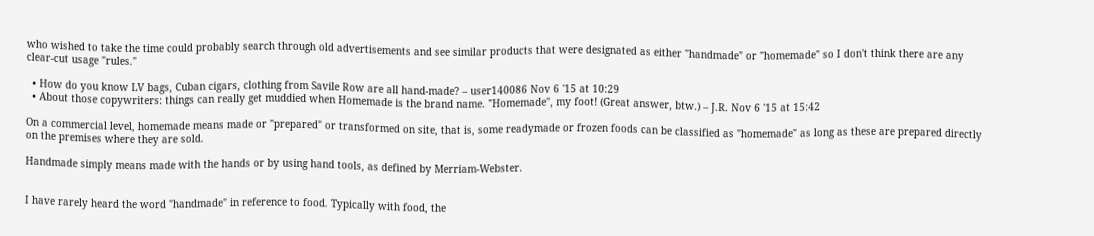who wished to take the time could probably search through old advertisements and see similar products that were designated as either "handmade" or "homemade" so I don't think there are any clear-cut usage "rules."

  • How do you know LV bags, Cuban cigars, clothing from Savile Row are all hand-made? – user140086 Nov 6 '15 at 10:29
  • About those copywriters: things can really get muddied when Homemade is the brand name. "Homemade", my foot! (Great answer, btw.) – J.R. Nov 6 '15 at 15:42

On a commercial level, homemade means made or "prepared" or transformed on site, that is, some readymade or frozen foods can be classified as "homemade" as long as these are prepared directly on the premises where they are sold.

Handmade simply means made with the hands or by using hand tools, as defined by Merriam-Webster.


I have rarely heard the word "handmade" in reference to food. Typically with food, the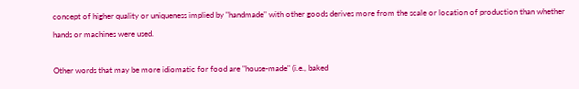concept of higher quality or uniqueness implied by "handmade" with other goods derives more from the scale or location of production than whether hands or machines were used.

Other words that may be more idiomatic for food are "house-made" (i.e., baked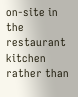on-site in the restaurant kitchen rather than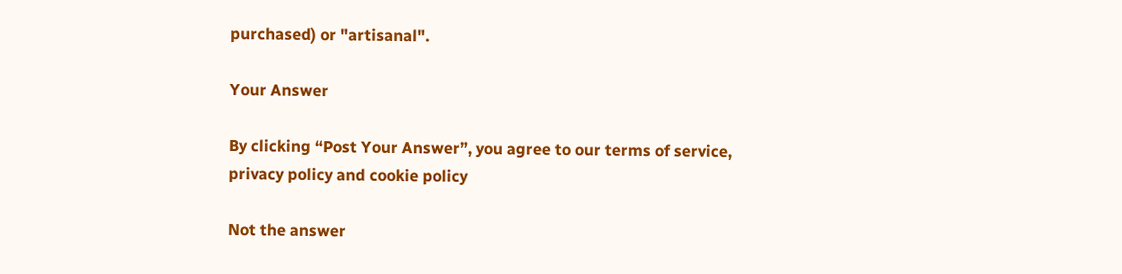purchased) or "artisanal".

Your Answer

By clicking “Post Your Answer”, you agree to our terms of service, privacy policy and cookie policy

Not the answer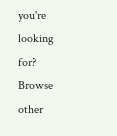you're looking for? Browse other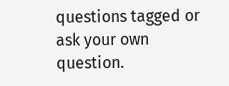questions tagged or ask your own question.